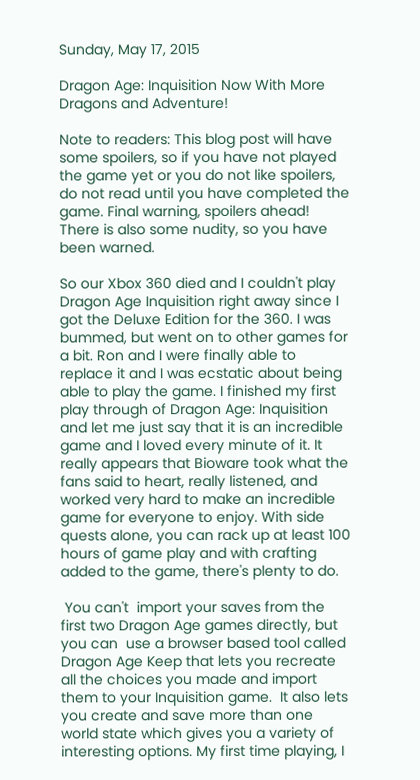Sunday, May 17, 2015

Dragon Age: Inquisition Now With More Dragons and Adventure!

Note to readers: This blog post will have  some spoilers, so if you have not played the game yet or you do not like spoilers, do not read until you have completed the game. Final warning, spoilers ahead! There is also some nudity, so you have been warned.

So our Xbox 360 died and I couldn't play Dragon Age Inquisition right away since I got the Deluxe Edition for the 360. I was bummed, but went on to other games for a bit. Ron and I were finally able to replace it and I was ecstatic about being able to play the game. I finished my first play through of Dragon Age: Inquisition and let me just say that it is an incredible game and I loved every minute of it. It really appears that Bioware took what the fans said to heart, really listened, and worked very hard to make an incredible game for everyone to enjoy. With side quests alone, you can rack up at least 100 hours of game play and with crafting added to the game, there's plenty to do.

 You can't  import your saves from the first two Dragon Age games directly, but you can  use a browser based tool called Dragon Age Keep that lets you recreate all the choices you made and import them to your Inquisition game.  It also lets you create and save more than one world state which gives you a variety of interesting options. My first time playing, I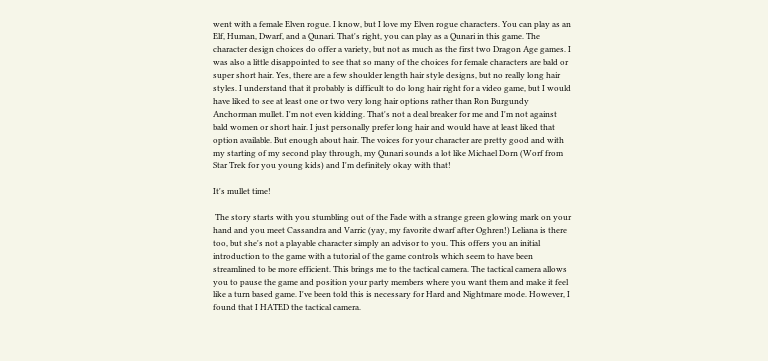went with a female Elven rogue. I know, but I love my Elven rogue characters. You can play as an Elf, Human, Dwarf, and a Qunari. That's right, you can play as a Qunari in this game. The character design choices do offer a variety, but not as much as the first two Dragon Age games. I was also a little disappointed to see that so many of the choices for female characters are bald or super short hair. Yes, there are a few shoulder length hair style designs, but no really long hair styles. I understand that it probably is difficult to do long hair right for a video game, but I would have liked to see at least one or two very long hair options rather than Ron Burgundy Anchorman mullet. I'm not even kidding. That's not a deal breaker for me and I'm not against bald women or short hair. I just personally prefer long hair and would have at least liked that option available. But enough about hair. The voices for your character are pretty good and with my starting of my second play through, my Qunari sounds a lot like Michael Dorn (Worf from Star Trek for you young kids) and I'm definitely okay with that!

It's mullet time!

 The story starts with you stumbling out of the Fade with a strange green glowing mark on your hand and you meet Cassandra and Varric (yay, my favorite dwarf after Oghren!) Leliana is there too, but she's not a playable character simply an advisor to you. This offers you an initial introduction to the game with a tutorial of the game controls which seem to have been streamlined to be more efficient. This brings me to the tactical camera. The tactical camera allows you to pause the game and position your party members where you want them and make it feel like a turn based game. I've been told this is necessary for Hard and Nightmare mode. However, I found that I HATED the tactical camera.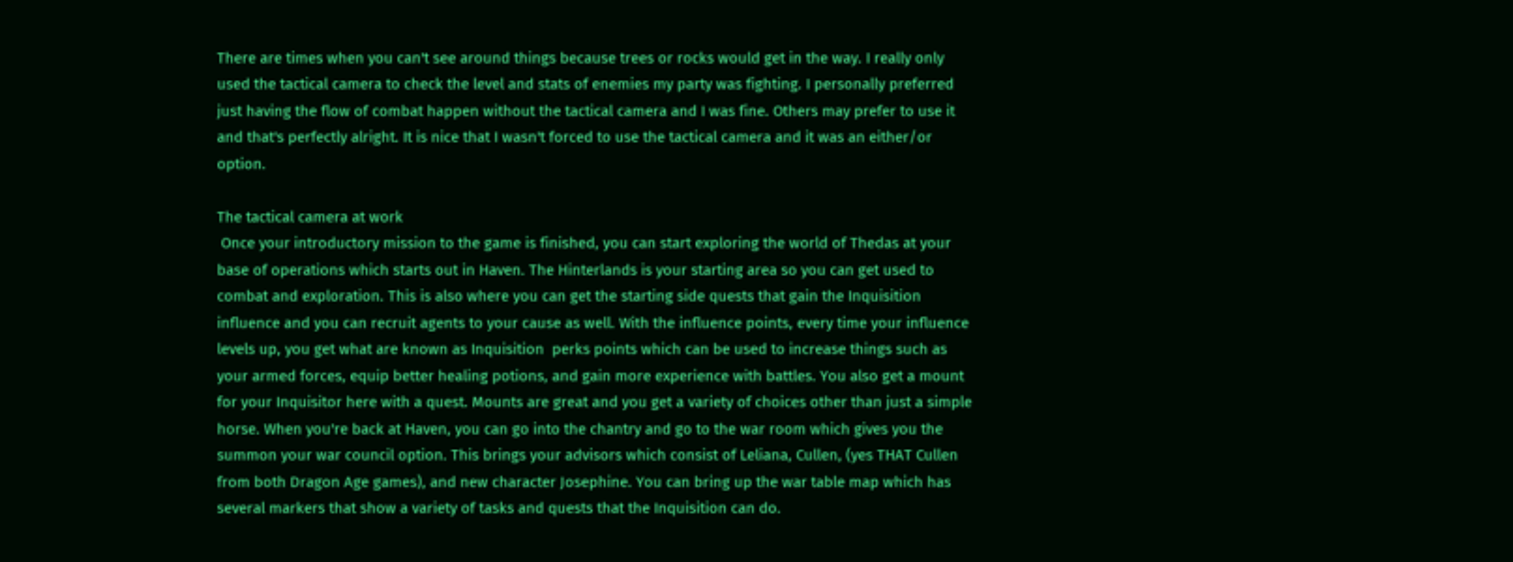There are times when you can't see around things because trees or rocks would get in the way. I really only used the tactical camera to check the level and stats of enemies my party was fighting. I personally preferred just having the flow of combat happen without the tactical camera and I was fine. Others may prefer to use it and that's perfectly alright. It is nice that I wasn't forced to use the tactical camera and it was an either/or option.

The tactical camera at work
 Once your introductory mission to the game is finished, you can start exploring the world of Thedas at your base of operations which starts out in Haven. The Hinterlands is your starting area so you can get used to combat and exploration. This is also where you can get the starting side quests that gain the Inquisition influence and you can recruit agents to your cause as well. With the influence points, every time your influence levels up, you get what are known as Inquisition  perks points which can be used to increase things such as your armed forces, equip better healing potions, and gain more experience with battles. You also get a mount for your Inquisitor here with a quest. Mounts are great and you get a variety of choices other than just a simple horse. When you're back at Haven, you can go into the chantry and go to the war room which gives you the summon your war council option. This brings your advisors which consist of Leliana, Cullen, (yes THAT Cullen from both Dragon Age games), and new character Josephine. You can bring up the war table map which has several markers that show a variety of tasks and quests that the Inquisition can do.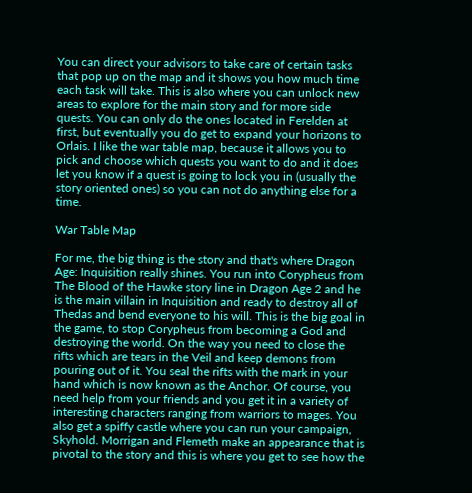You can direct your advisors to take care of certain tasks that pop up on the map and it shows you how much time each task will take. This is also where you can unlock new areas to explore for the main story and for more side quests. You can only do the ones located in Ferelden at first, but eventually you do get to expand your horizons to Orlais. I like the war table map, because it allows you to pick and choose which quests you want to do and it does let you know if a quest is going to lock you in (usually the story oriented ones) so you can not do anything else for a time.

War Table Map

For me, the big thing is the story and that's where Dragon Age: Inquisition really shines. You run into Corypheus from The Blood of the Hawke story line in Dragon Age 2 and he is the main villain in Inquisition and ready to destroy all of Thedas and bend everyone to his will. This is the big goal in the game, to stop Corypheus from becoming a God and destroying the world. On the way you need to close the rifts which are tears in the Veil and keep demons from pouring out of it. You seal the rifts with the mark in your hand which is now known as the Anchor. Of course, you need help from your friends and you get it in a variety of interesting characters ranging from warriors to mages. You also get a spiffy castle where you can run your campaign, Skyhold. Morrigan and Flemeth make an appearance that is pivotal to the story and this is where you get to see how the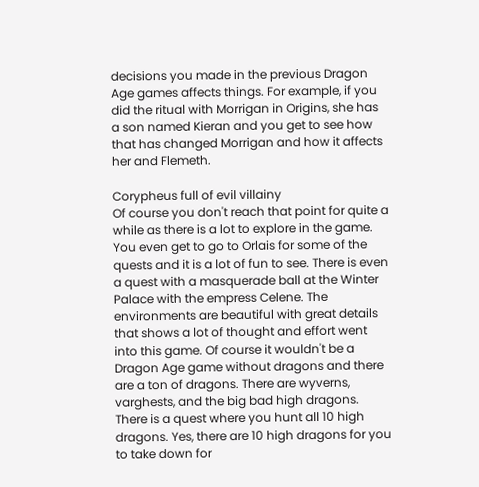decisions you made in the previous Dragon Age games affects things. For example, if you did the ritual with Morrigan in Origins, she has a son named Kieran and you get to see how that has changed Morrigan and how it affects her and Flemeth.

Corypheus full of evil villainy
Of course you don't reach that point for quite a while as there is a lot to explore in the game. You even get to go to Orlais for some of the quests and it is a lot of fun to see. There is even a quest with a masquerade ball at the Winter Palace with the empress Celene. The environments are beautiful with great details that shows a lot of thought and effort went into this game. Of course it wouldn't be a Dragon Age game without dragons and there are a ton of dragons. There are wyverns, varghests, and the big bad high dragons. There is a quest where you hunt all 10 high dragons. Yes, there are 10 high dragons for you to take down for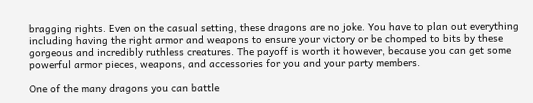bragging rights. Even on the casual setting, these dragons are no joke. You have to plan out everything including having the right armor and weapons to ensure your victory or be chomped to bits by these gorgeous and incredibly ruthless creatures. The payoff is worth it however, because you can get some powerful armor pieces, weapons, and accessories for you and your party members.

One of the many dragons you can battle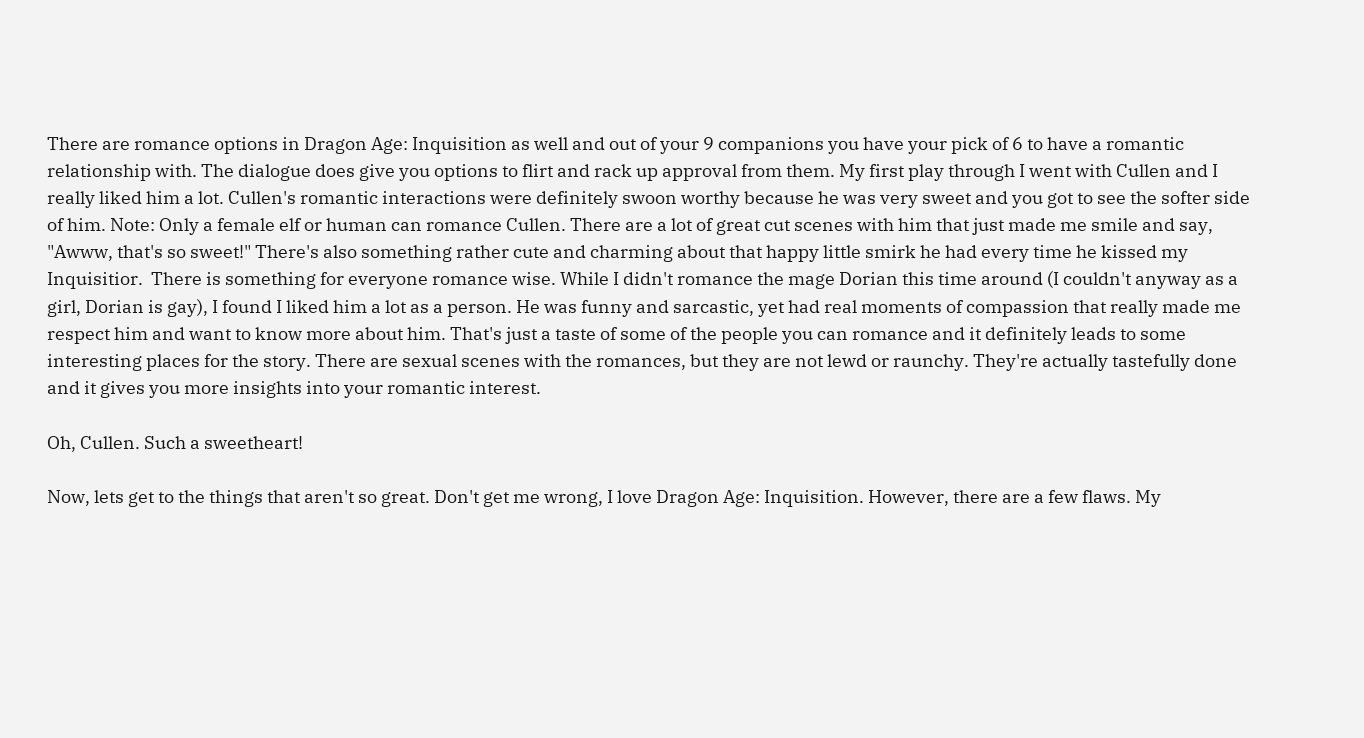There are romance options in Dragon Age: Inquisition as well and out of your 9 companions you have your pick of 6 to have a romantic relationship with. The dialogue does give you options to flirt and rack up approval from them. My first play through I went with Cullen and I really liked him a lot. Cullen's romantic interactions were definitely swoon worthy because he was very sweet and you got to see the softer side of him. Note: Only a female elf or human can romance Cullen. There are a lot of great cut scenes with him that just made me smile and say, "Awww, that's so sweet!" There's also something rather cute and charming about that happy little smirk he had every time he kissed my Inquisitior.  There is something for everyone romance wise. While I didn't romance the mage Dorian this time around (I couldn't anyway as a girl, Dorian is gay), I found I liked him a lot as a person. He was funny and sarcastic, yet had real moments of compassion that really made me respect him and want to know more about him. That's just a taste of some of the people you can romance and it definitely leads to some interesting places for the story. There are sexual scenes with the romances, but they are not lewd or raunchy. They're actually tastefully done and it gives you more insights into your romantic interest.

Oh, Cullen. Such a sweetheart!

Now, lets get to the things that aren't so great. Don't get me wrong, I love Dragon Age: Inquisition. However, there are a few flaws. My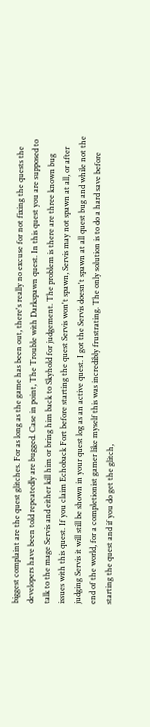biggest complaint are the quest glitches. For as long as the game has been out, there's really no excuse for not fixing the quests the developers have been told repeatedly are bugged. Case in point, The Trouble with Darkspawn quest. In this quest you are supposed to talk to the mage Servis and either kill him or bring him back to Skyhold for judgement. The problem is there are three known bug issues with this quest. If you claim Echoback Fort before starting the quest Servis won't spawn, Servis may not spawn at all, or after judging Servis it will still be shown in your quest log as an active quest. I got the Servis doesn't spawn at all quest bug and while not the end of the world, for a completionist gamer like myself this was incredibly frustrating. The only solution is to do a hard save before starting the quest and if you do get the glitch,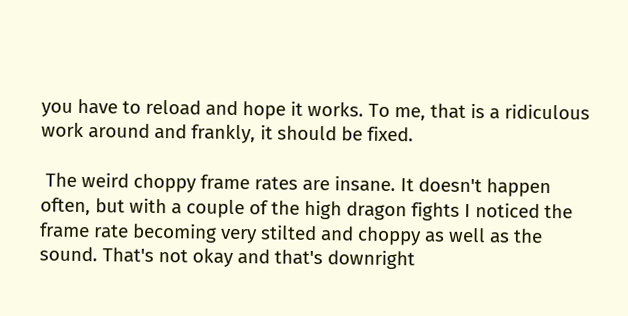you have to reload and hope it works. To me, that is a ridiculous work around and frankly, it should be fixed.

 The weird choppy frame rates are insane. It doesn't happen often, but with a couple of the high dragon fights I noticed the frame rate becoming very stilted and choppy as well as the sound. That's not okay and that's downright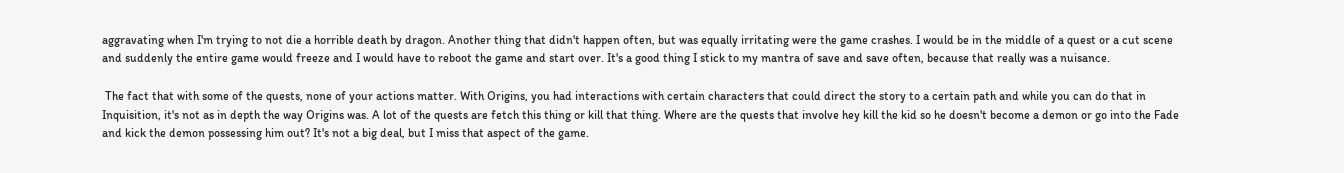aggravating when I'm trying to not die a horrible death by dragon. Another thing that didn't happen often, but was equally irritating were the game crashes. I would be in the middle of a quest or a cut scene and suddenly the entire game would freeze and I would have to reboot the game and start over. It's a good thing I stick to my mantra of save and save often, because that really was a nuisance.

 The fact that with some of the quests, none of your actions matter. With Origins, you had interactions with certain characters that could direct the story to a certain path and while you can do that in Inquisition, it's not as in depth the way Origins was. A lot of the quests are fetch this thing or kill that thing. Where are the quests that involve hey kill the kid so he doesn't become a demon or go into the Fade and kick the demon possessing him out? It's not a big deal, but I miss that aspect of the game.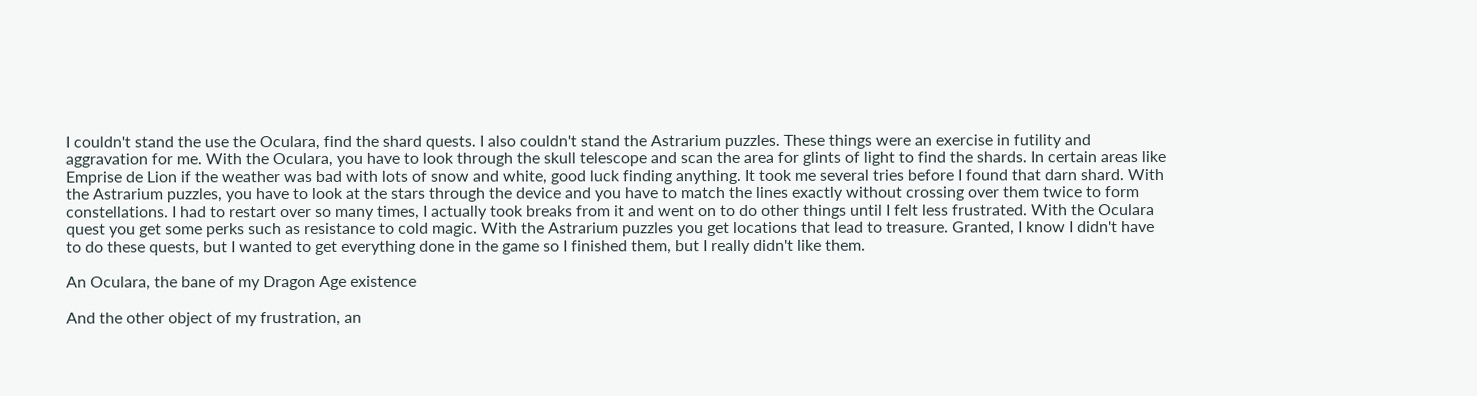I couldn't stand the use the Oculara, find the shard quests. I also couldn't stand the Astrarium puzzles. These things were an exercise in futility and aggravation for me. With the Oculara, you have to look through the skull telescope and scan the area for glints of light to find the shards. In certain areas like Emprise de Lion if the weather was bad with lots of snow and white, good luck finding anything. It took me several tries before I found that darn shard. With the Astrarium puzzles, you have to look at the stars through the device and you have to match the lines exactly without crossing over them twice to form constellations. I had to restart over so many times, I actually took breaks from it and went on to do other things until I felt less frustrated. With the Oculara quest you get some perks such as resistance to cold magic. With the Astrarium puzzles you get locations that lead to treasure. Granted, I know I didn't have to do these quests, but I wanted to get everything done in the game so I finished them, but I really didn't like them.

An Oculara, the bane of my Dragon Age existence

And the other object of my frustration, an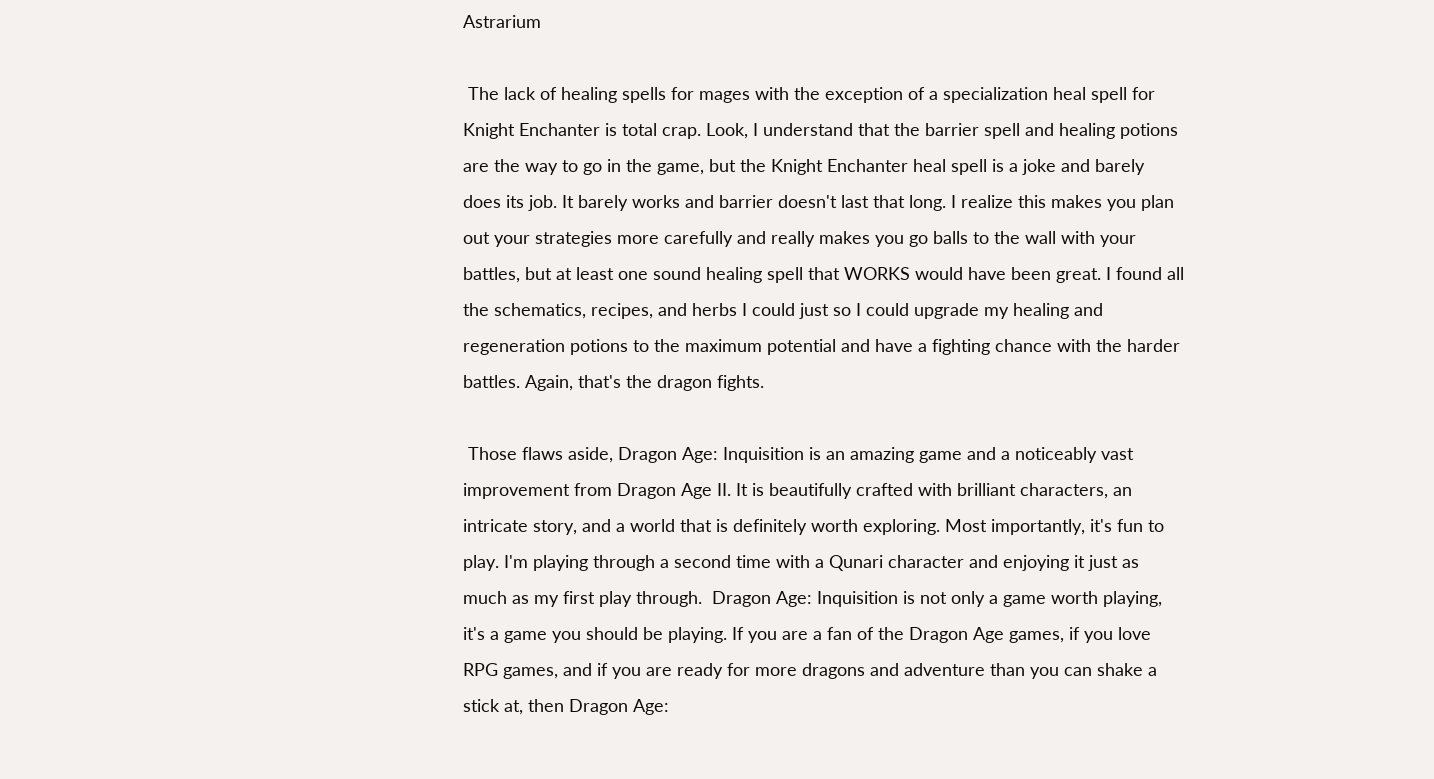Astrarium

 The lack of healing spells for mages with the exception of a specialization heal spell for Knight Enchanter is total crap. Look, I understand that the barrier spell and healing potions are the way to go in the game, but the Knight Enchanter heal spell is a joke and barely does its job. It barely works and barrier doesn't last that long. I realize this makes you plan out your strategies more carefully and really makes you go balls to the wall with your battles, but at least one sound healing spell that WORKS would have been great. I found all the schematics, recipes, and herbs I could just so I could upgrade my healing and regeneration potions to the maximum potential and have a fighting chance with the harder battles. Again, that's the dragon fights.

 Those flaws aside, Dragon Age: Inquisition is an amazing game and a noticeably vast improvement from Dragon Age II. It is beautifully crafted with brilliant characters, an intricate story, and a world that is definitely worth exploring. Most importantly, it's fun to play. I'm playing through a second time with a Qunari character and enjoying it just as much as my first play through.  Dragon Age: Inquisition is not only a game worth playing, it's a game you should be playing. If you are a fan of the Dragon Age games, if you love RPG games, and if you are ready for more dragons and adventure than you can shake a stick at, then Dragon Age: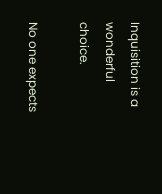Inquisition is a wonderful choice.

No one expects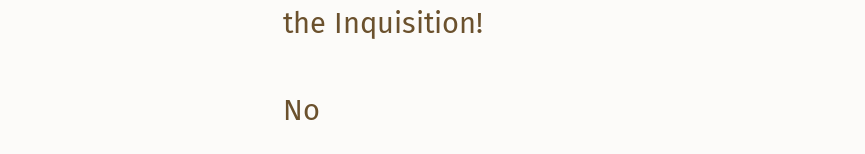the Inquisition!

No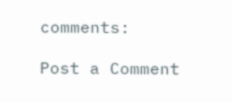comments:

Post a Comment